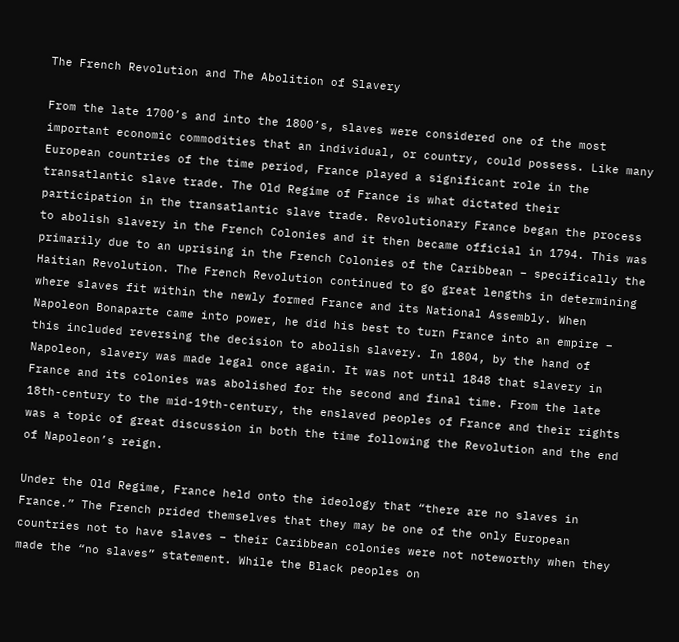The French Revolution and The Abolition of Slavery

From the late 1700’s and into the 1800’s, slaves were considered one of the most important economic commodities that an individual, or country, could possess. Like many European countries of the time period, France played a significant role in the transatlantic slave trade. The Old Regime of France is what dictated their participation in the transatlantic slave trade. Revolutionary France began the process to abolish slavery in the French Colonies and it then became official in 1794. This was primarily due to an uprising in the French Colonies of the Caribbean – specifically the Haitian Revolution. The French Revolution continued to go great lengths in determining where slaves fit within the newly formed France and its National Assembly. When Napoleon Bonaparte came into power, he did his best to turn France into an empire – this included reversing the decision to abolish slavery. In 1804, by the hand of Napoleon, slavery was made legal once again. It was not until 1848 that slavery in France and its colonies was abolished for the second and final time. From the late 18th-century to the mid-19th-century, the enslaved peoples of France and their rights was a topic of great discussion in both the time following the Revolution and the end of Napoleon’s reign.

Under the Old Regime, France held onto the ideology that “there are no slaves in France.” The French prided themselves that they may be one of the only European countries not to have slaves – their Caribbean colonies were not noteworthy when they made the “no slaves” statement. While the Black peoples on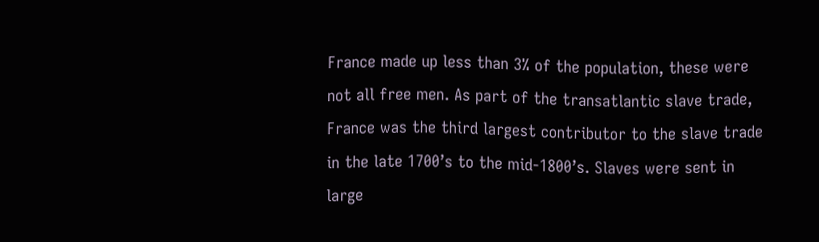France made up less than 3% of the population, these were not all free men. As part of the transatlantic slave trade, France was the third largest contributor to the slave trade in the late 1700’s to the mid-1800’s. Slaves were sent in large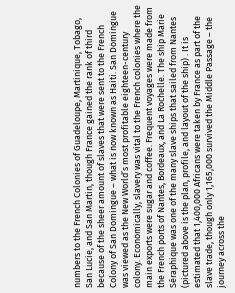numbers to the French Colonies of Guadeloupe, Martinique, Tobago, San Lucie, and San Martin, though France gained the rank of third because of the sheer amount of slaves that were sent to the French Colony of San Domingue – what is now known as Haiti. San Domingue was viewed as the New World’s most profitable eighteen-century colony. Economically, slavery was vital to the French colonies where the main exports were sugar and coffee. Frequent voyages were made from the French ports of Nantes, Bordeaux, and La Rochelle. The ship Marie Séraphique was one of the many slave ships that sailed from Nantes (pictured above is the plan, profile, and layout of the ship) . It is estimated that 1,400,000 Africans were taken by France as part of the slave trade, though only 1,165,000 survived the Middle Passage – the journey across the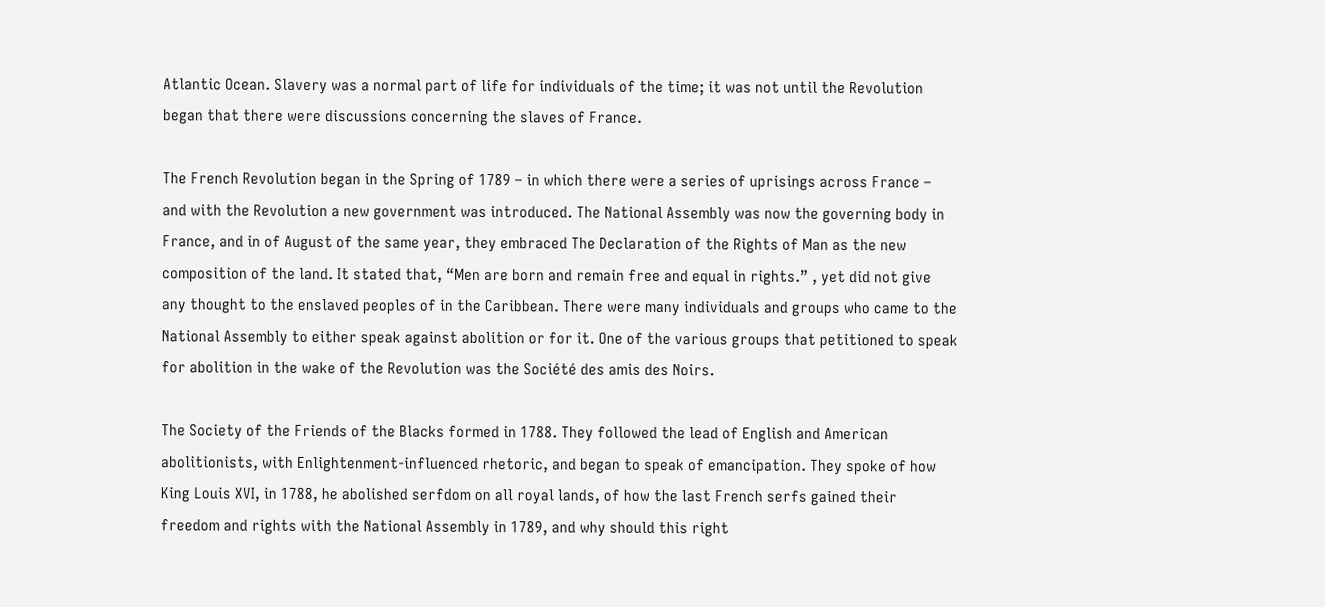Atlantic Ocean. Slavery was a normal part of life for individuals of the time; it was not until the Revolution began that there were discussions concerning the slaves of France.

The French Revolution began in the Spring of 1789 – in which there were a series of uprisings across France – and with the Revolution a new government was introduced. The National Assembly was now the governing body in France, and in of August of the same year, they embraced The Declaration of the Rights of Man as the new composition of the land. It stated that, “Men are born and remain free and equal in rights.” , yet did not give any thought to the enslaved peoples of in the Caribbean. There were many individuals and groups who came to the National Assembly to either speak against abolition or for it. One of the various groups that petitioned to speak for abolition in the wake of the Revolution was the Société des amis des Noirs.

The Society of the Friends of the Blacks formed in 1788. They followed the lead of English and American abolitionists, with Enlightenment-influenced rhetoric, and began to speak of emancipation. They spoke of how King Louis XVI, in 1788, he abolished serfdom on all royal lands, of how the last French serfs gained their freedom and rights with the National Assembly in 1789, and why should this right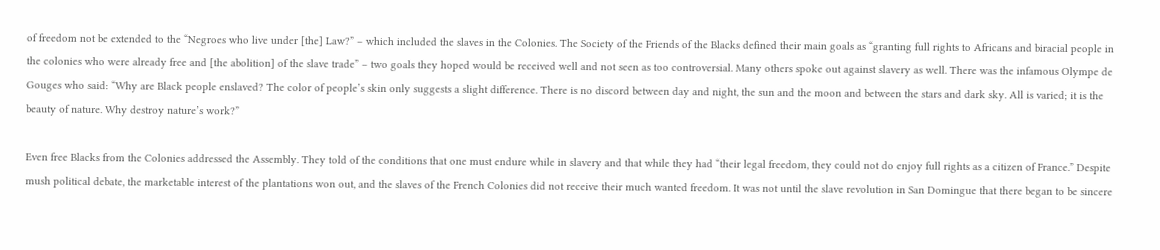of freedom not be extended to the “Negroes who live under [the] Law?” – which included the slaves in the Colonies. The Society of the Friends of the Blacks defined their main goals as “granting full rights to Africans and biracial people in the colonies who were already free and [the abolition] of the slave trade” – two goals they hoped would be received well and not seen as too controversial. Many others spoke out against slavery as well. There was the infamous Olympe de Gouges who said: “Why are Black people enslaved? The color of people’s skin only suggests a slight difference. There is no discord between day and night, the sun and the moon and between the stars and dark sky. All is varied; it is the beauty of nature. Why destroy nature’s work?”

Even free Blacks from the Colonies addressed the Assembly. They told of the conditions that one must endure while in slavery and that while they had “their legal freedom, they could not do enjoy full rights as a citizen of France.” Despite mush political debate, the marketable interest of the plantations won out, and the slaves of the French Colonies did not receive their much wanted freedom. It was not until the slave revolution in San Domingue that there began to be sincere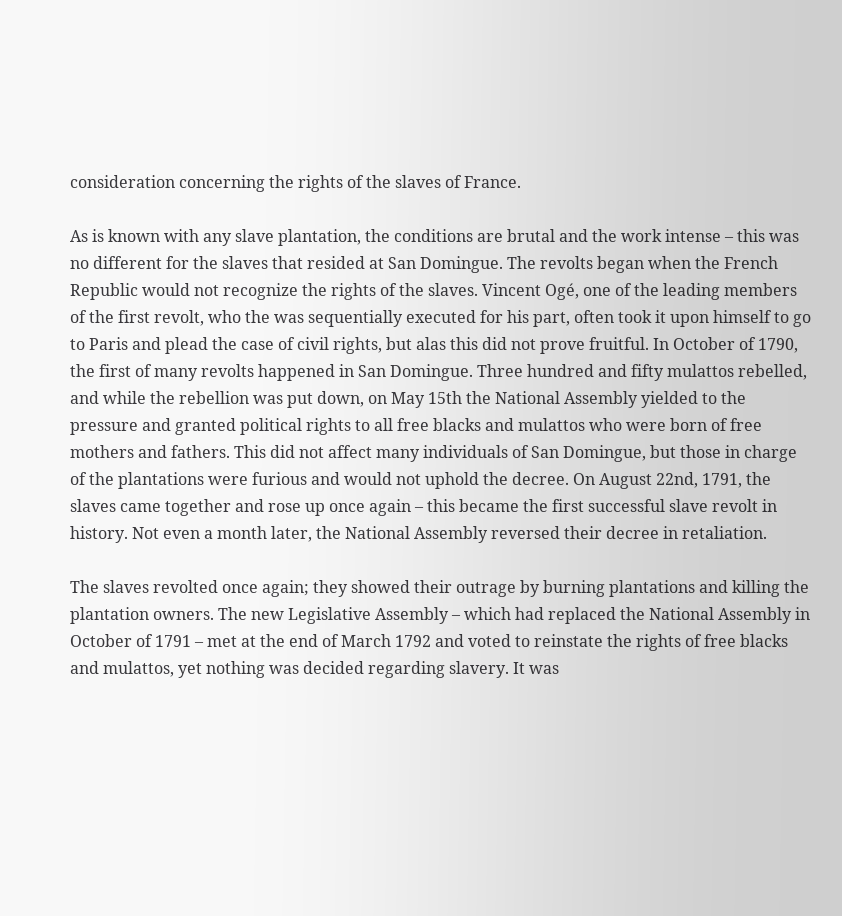consideration concerning the rights of the slaves of France.

As is known with any slave plantation, the conditions are brutal and the work intense – this was no different for the slaves that resided at San Domingue. The revolts began when the French Republic would not recognize the rights of the slaves. Vincent Ogé, one of the leading members of the first revolt, who the was sequentially executed for his part, often took it upon himself to go to Paris and plead the case of civil rights, but alas this did not prove fruitful. In October of 1790, the first of many revolts happened in San Domingue. Three hundred and fifty mulattos rebelled, and while the rebellion was put down, on May 15th the National Assembly yielded to the pressure and granted political rights to all free blacks and mulattos who were born of free mothers and fathers. This did not affect many individuals of San Domingue, but those in charge of the plantations were furious and would not uphold the decree. On August 22nd, 1791, the slaves came together and rose up once again – this became the first successful slave revolt in history. Not even a month later, the National Assembly reversed their decree in retaliation.

The slaves revolted once again; they showed their outrage by burning plantations and killing the plantation owners. The new Legislative Assembly – which had replaced the National Assembly in October of 1791 – met at the end of March 1792 and voted to reinstate the rights of free blacks and mulattos, yet nothing was decided regarding slavery. It was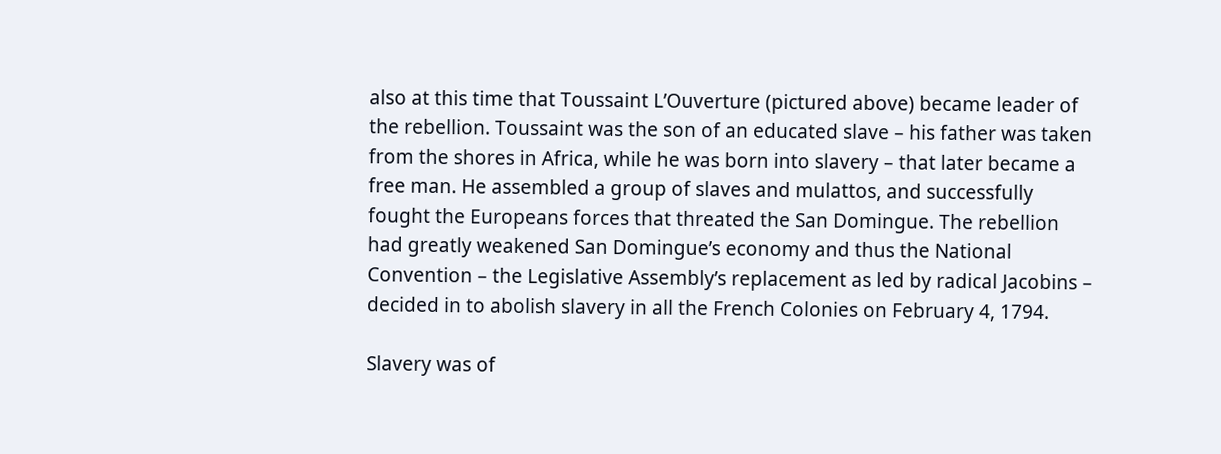also at this time that Toussaint L’Ouverture (pictured above) became leader of the rebellion. Toussaint was the son of an educated slave – his father was taken from the shores in Africa, while he was born into slavery – that later became a free man. He assembled a group of slaves and mulattos, and successfully fought the Europeans forces that threated the San Domingue. The rebellion had greatly weakened San Domingue’s economy and thus the National Convention – the Legislative Assembly’s replacement as led by radical Jacobins – decided in to abolish slavery in all the French Colonies on February 4, 1794.

Slavery was of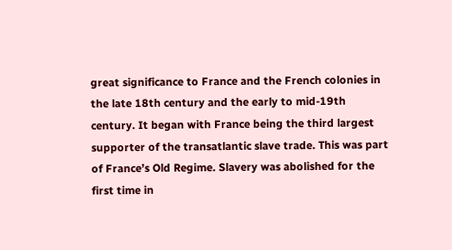great significance to France and the French colonies in the late 18th century and the early to mid-19th century. It began with France being the third largest supporter of the transatlantic slave trade. This was part of France’s Old Regime. Slavery was abolished for the first time in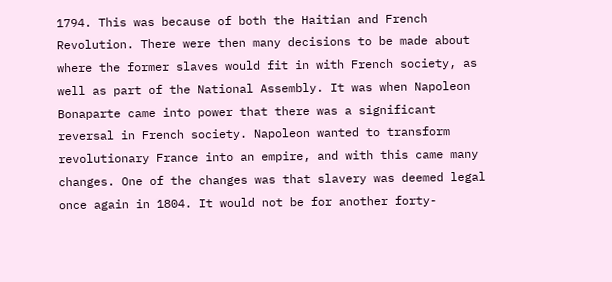1794. This was because of both the Haitian and French Revolution. There were then many decisions to be made about where the former slaves would fit in with French society, as well as part of the National Assembly. It was when Napoleon Bonaparte came into power that there was a significant reversal in French society. Napoleon wanted to transform revolutionary France into an empire, and with this came many changes. One of the changes was that slavery was deemed legal once again in 1804. It would not be for another forty-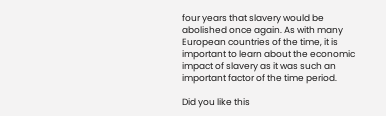four years that slavery would be abolished once again. As with many European countries of the time, it is important to learn about the economic impact of slavery as it was such an important factor of the time period.

Did you like this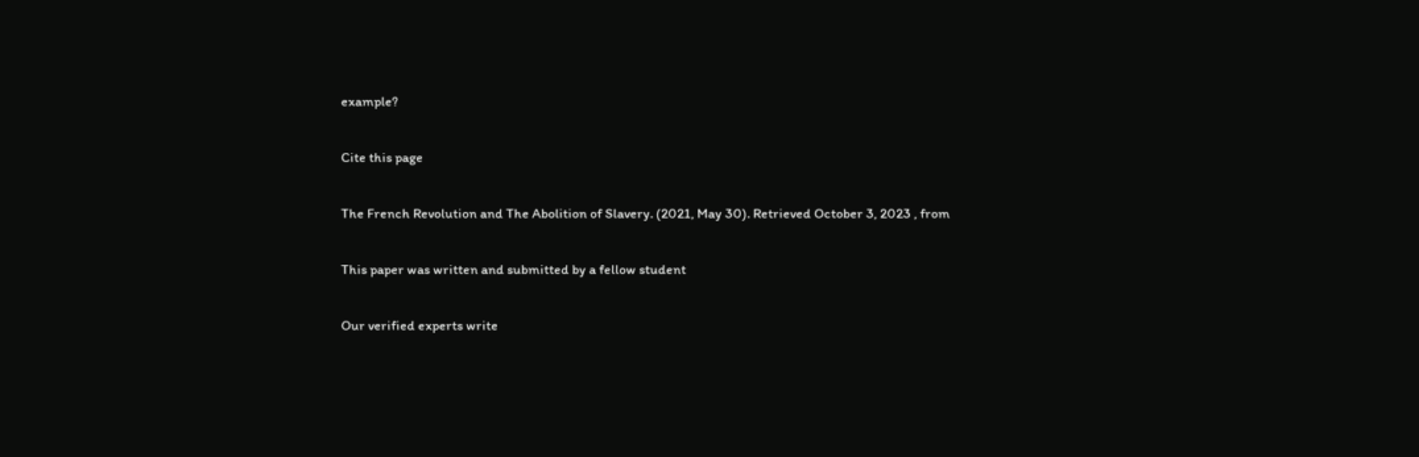example?

Cite this page

The French Revolution and The Abolition of Slavery. (2021, May 30). Retrieved October 3, 2023 , from

This paper was written and submitted by a fellow student

Our verified experts write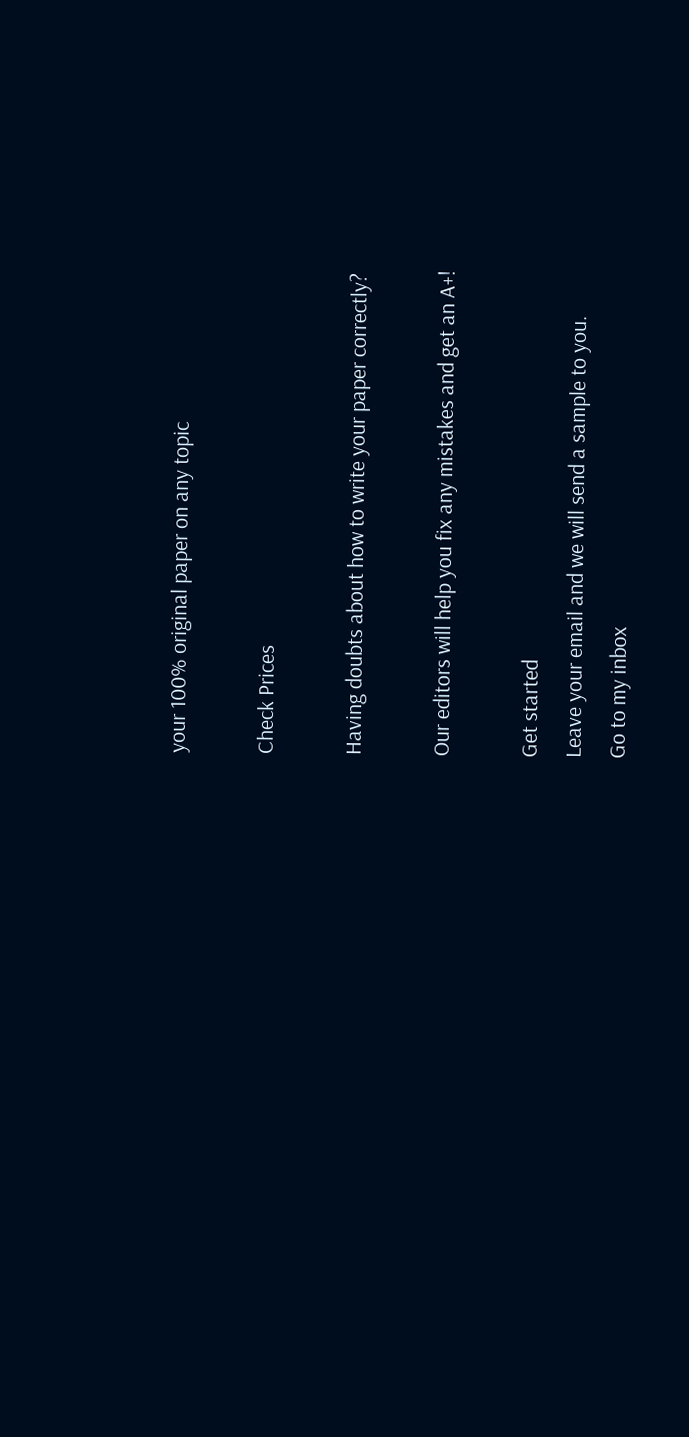your 100% original paper on any topic

Check Prices

Having doubts about how to write your paper correctly?

Our editors will help you fix any mistakes and get an A+!

Get started
Leave your email and we will send a sample to you.
Go to my inbox